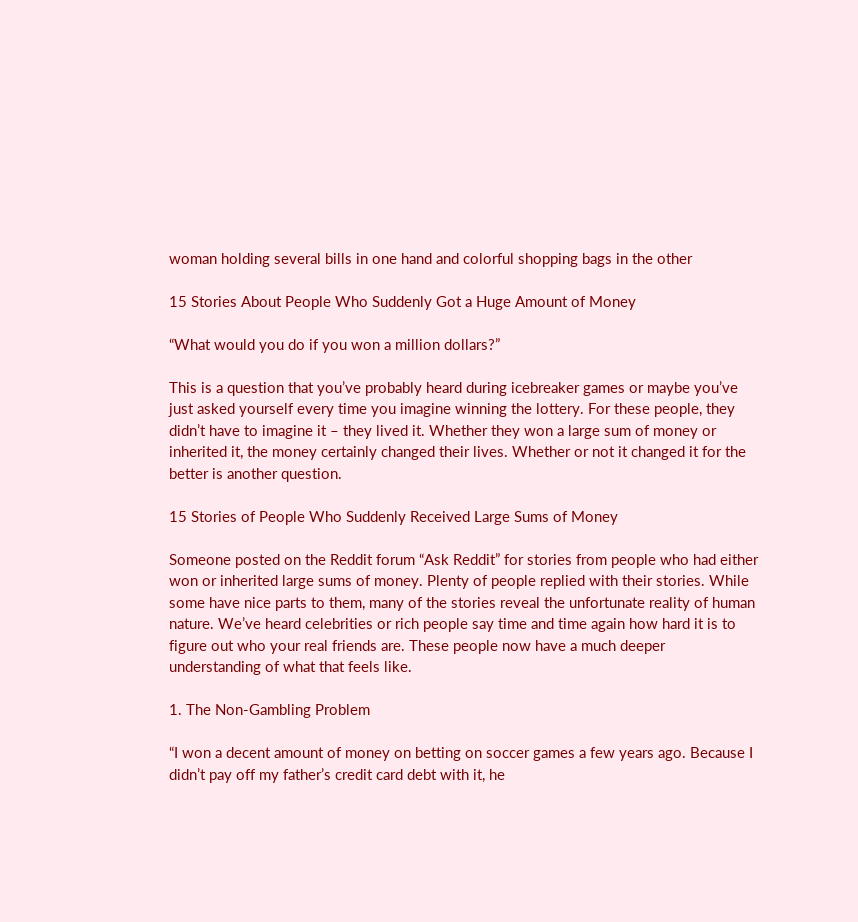woman holding several bills in one hand and colorful shopping bags in the other

15 Stories About People Who Suddenly Got a Huge Amount of Money

“What would you do if you won a million dollars?”

This is a question that you’ve probably heard during icebreaker games or maybe you’ve just asked yourself every time you imagine winning the lottery. For these people, they didn’t have to imagine it – they lived it. Whether they won a large sum of money or inherited it, the money certainly changed their lives. Whether or not it changed it for the better is another question.

15 Stories of People Who Suddenly Received Large Sums of Money

Someone posted on the Reddit forum “Ask Reddit” for stories from people who had either won or inherited large sums of money. Plenty of people replied with their stories. While some have nice parts to them, many of the stories reveal the unfortunate reality of human nature. We’ve heard celebrities or rich people say time and time again how hard it is to figure out who your real friends are. These people now have a much deeper understanding of what that feels like.

1. The Non-Gambling Problem

“I won a decent amount of money on betting on soccer games a few years ago. Because I didn’t pay off my father’s credit card debt with it, he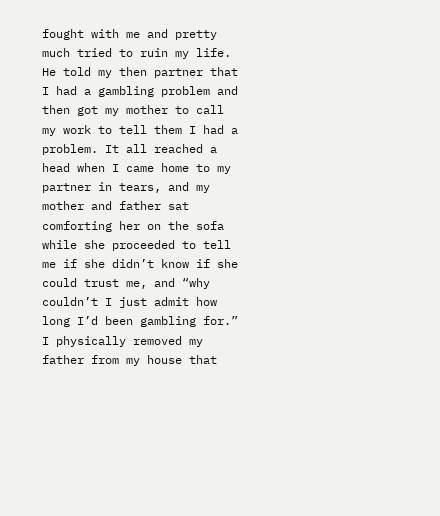fought with me and pretty much tried to ruin my life. He told my then partner that I had a gambling problem and then got my mother to call my work to tell them I had a problem. It all reached a head when I came home to my partner in tears, and my mother and father sat comforting her on the sofa while she proceeded to tell me if she didn’t know if she could trust me, and “why couldn’t I just admit how long I’d been gambling for.” I physically removed my father from my house that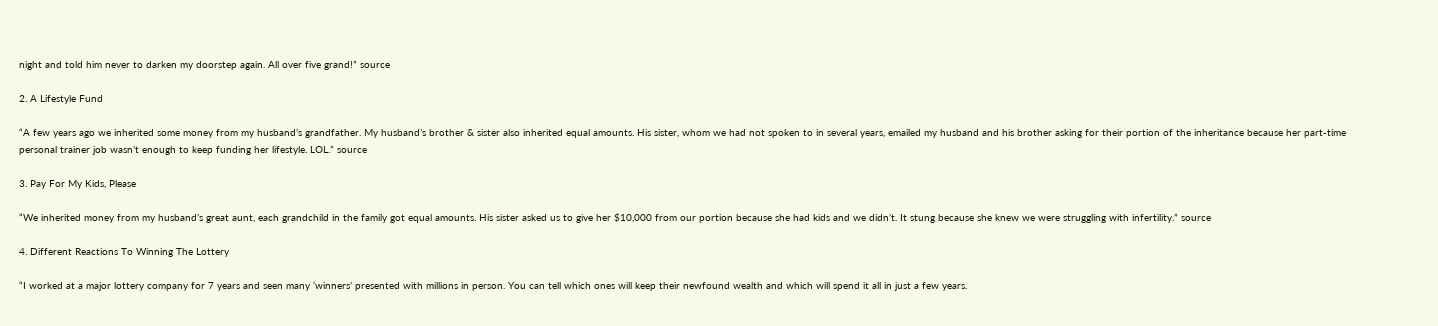night and told him never to darken my doorstep again. All over five grand!” source

2. A Lifestyle Fund

“A few years ago we inherited some money from my husband’s grandfather. My husband’s brother & sister also inherited equal amounts. His sister, whom we had not spoken to in several years, emailed my husband and his brother asking for their portion of the inheritance because her part-time personal trainer job wasn’t enough to keep funding her lifestyle. LOL.” source

3. Pay For My Kids, Please

“We inherited money from my husband’s great aunt, each grandchild in the family got equal amounts. His sister asked us to give her $10,000 from our portion because she had kids and we didn’t. It stung because she knew we were struggling with infertility.” source

4. Different Reactions To Winning The Lottery

“I worked at a major lottery company for 7 years and seen many ‘winners’ presented with millions in person. You can tell which ones will keep their newfound wealth and which will spend it all in just a few years.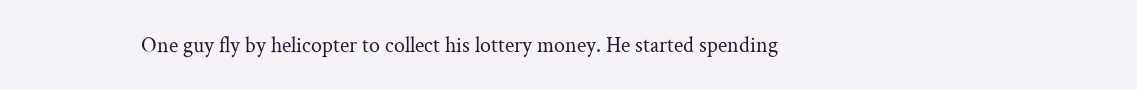One guy fly by helicopter to collect his lottery money. He started spending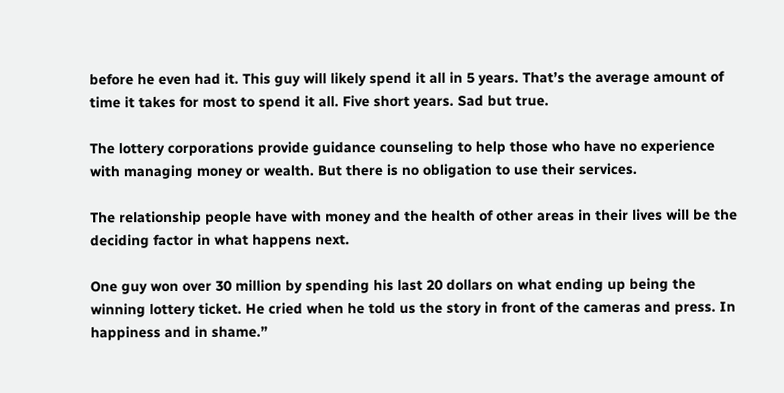before he even had it. This guy will likely spend it all in 5 years. That’s the average amount of time it takes for most to spend it all. Five short years. Sad but true.

The lottery corporations provide guidance counseling to help those who have no experience with managing money or wealth. But there is no obligation to use their services.

The relationship people have with money and the health of other areas in their lives will be the deciding factor in what happens next.

One guy won over 30 million by spending his last 20 dollars on what ending up being the winning lottery ticket. He cried when he told us the story in front of the cameras and press. In happiness and in shame.”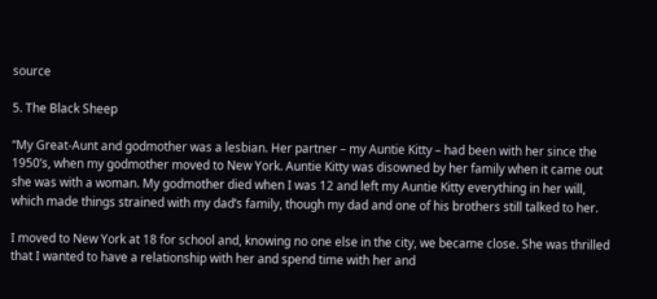source

5. The Black Sheep

“My Great-Aunt and godmother was a lesbian. Her partner – my Auntie Kitty – had been with her since the 1950’s, when my godmother moved to New York. Auntie Kitty was disowned by her family when it came out she was with a woman. My godmother died when I was 12 and left my Auntie Kitty everything in her will, which made things strained with my dad’s family, though my dad and one of his brothers still talked to her.

I moved to New York at 18 for school and, knowing no one else in the city, we became close. She was thrilled that I wanted to have a relationship with her and spend time with her and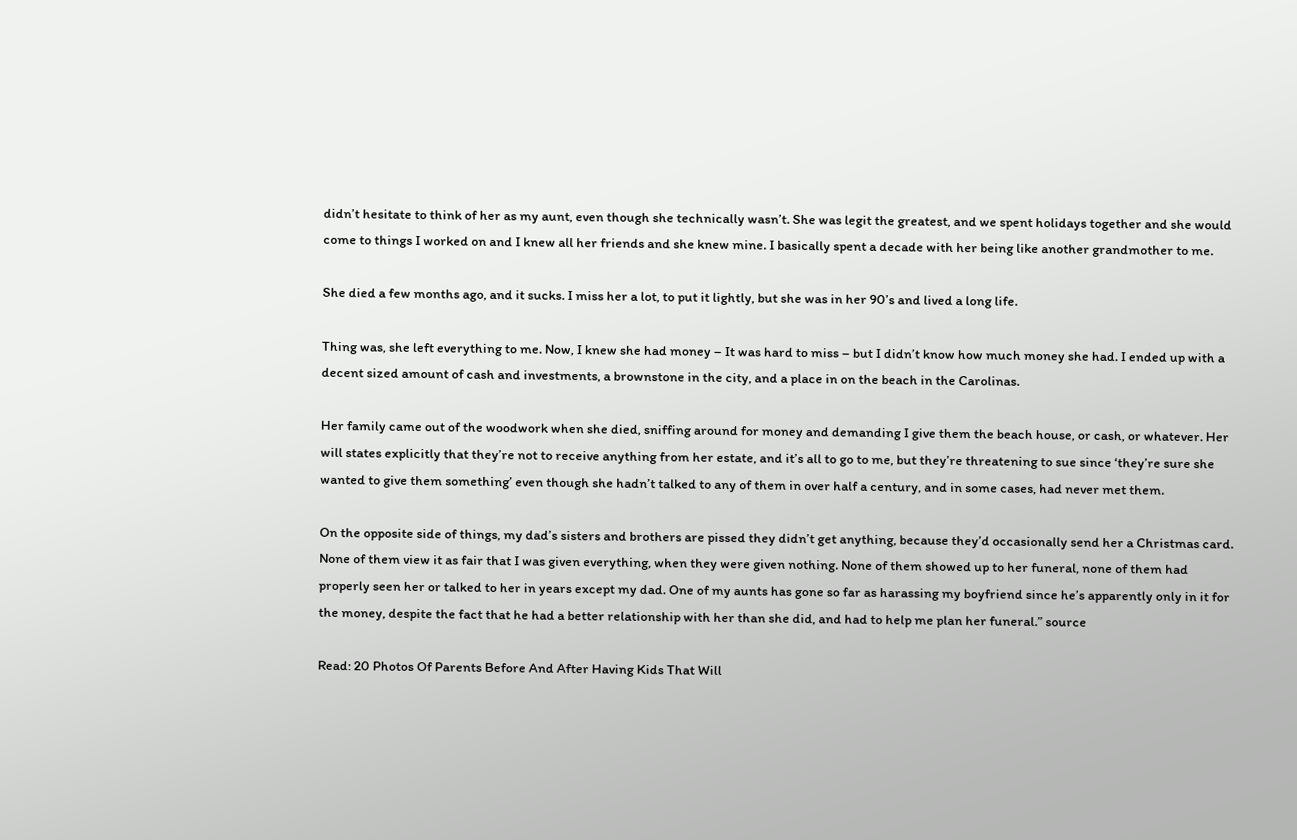didn’t hesitate to think of her as my aunt, even though she technically wasn’t. She was legit the greatest, and we spent holidays together and she would come to things I worked on and I knew all her friends and she knew mine. I basically spent a decade with her being like another grandmother to me.

She died a few months ago, and it sucks. I miss her a lot, to put it lightly, but she was in her 90’s and lived a long life.

Thing was, she left everything to me. Now, I knew she had money – It was hard to miss – but I didn’t know how much money she had. I ended up with a decent sized amount of cash and investments, a brownstone in the city, and a place in on the beach in the Carolinas.

Her family came out of the woodwork when she died, sniffing around for money and demanding I give them the beach house, or cash, or whatever. Her will states explicitly that they’re not to receive anything from her estate, and it’s all to go to me, but they’re threatening to sue since ‘they’re sure she wanted to give them something’ even though she hadn’t talked to any of them in over half a century, and in some cases, had never met them.

On the opposite side of things, my dad’s sisters and brothers are pissed they didn’t get anything, because they’d occasionally send her a Christmas card. None of them view it as fair that I was given everything, when they were given nothing. None of them showed up to her funeral, none of them had properly seen her or talked to her in years except my dad. One of my aunts has gone so far as harassing my boyfriend since he’s apparently only in it for the money, despite the fact that he had a better relationship with her than she did, and had to help me plan her funeral.” source

Read: 20 Photos Of Parents Before And After Having Kids That Will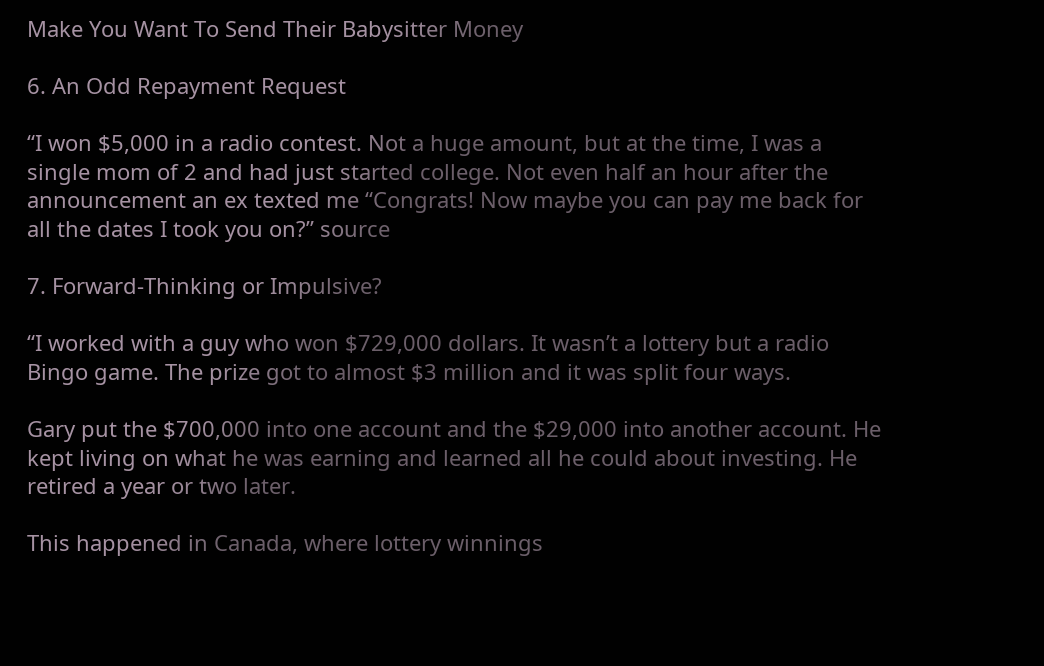Make You Want To Send Their Babysitter Money

6. An Odd Repayment Request

“I won $5,000 in a radio contest. Not a huge amount, but at the time, I was a single mom of 2 and had just started college. Not even half an hour after the announcement an ex texted me “Congrats! Now maybe you can pay me back for all the dates I took you on?” source

7. Forward-Thinking or Impulsive?

“I worked with a guy who won $729,000 dollars. It wasn’t a lottery but a radio Bingo game. The prize got to almost $3 million and it was split four ways.

Gary put the $700,000 into one account and the $29,000 into another account. He kept living on what he was earning and learned all he could about investing. He retired a year or two later.

This happened in Canada, where lottery winnings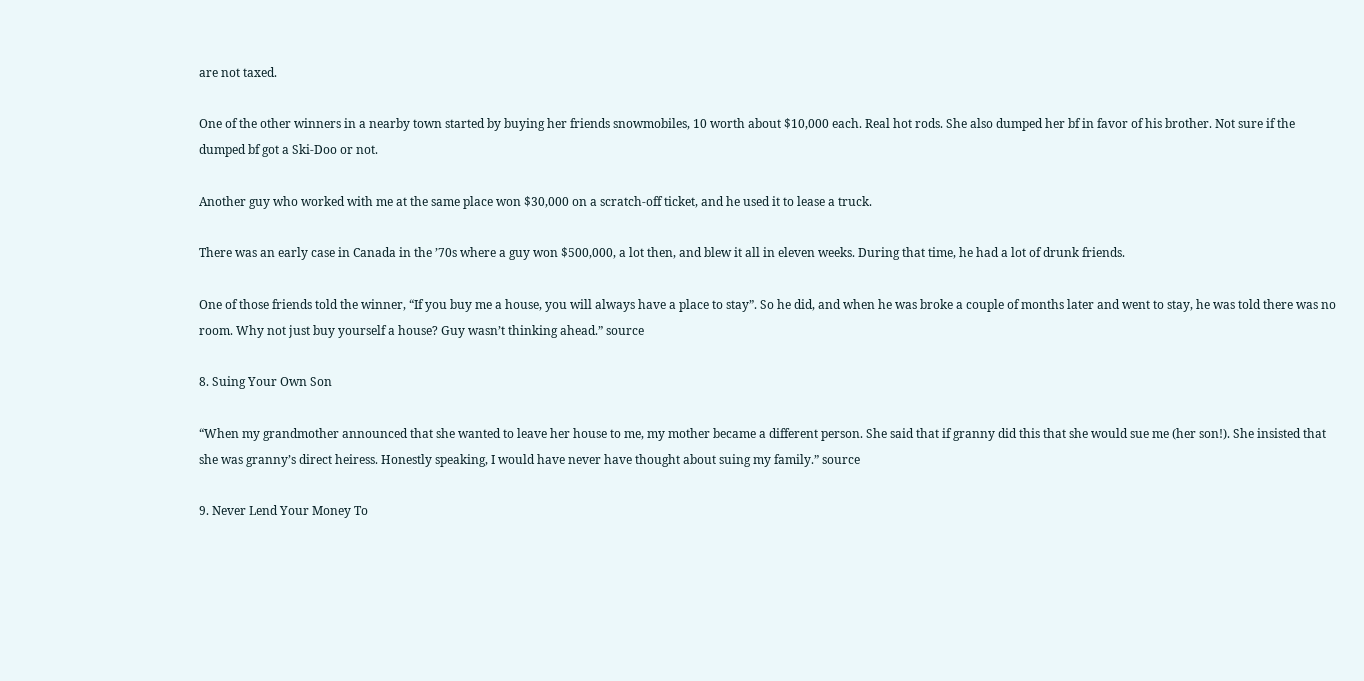are not taxed.

One of the other winners in a nearby town started by buying her friends snowmobiles, 10 worth about $10,000 each. Real hot rods. She also dumped her bf in favor of his brother. Not sure if the dumped bf got a Ski-Doo or not.

Another guy who worked with me at the same place won $30,000 on a scratch-off ticket, and he used it to lease a truck.

There was an early case in Canada in the ’70s where a guy won $500,000, a lot then, and blew it all in eleven weeks. During that time, he had a lot of drunk friends.

One of those friends told the winner, “If you buy me a house, you will always have a place to stay”. So he did, and when he was broke a couple of months later and went to stay, he was told there was no room. Why not just buy yourself a house? Guy wasn’t thinking ahead.” source

8. Suing Your Own Son

“When my grandmother announced that she wanted to leave her house to me, my mother became a different person. She said that if granny did this that she would sue me (her son!). She insisted that she was granny’s direct heiress. Honestly speaking, I would have never have thought about suing my family.” source

9. Never Lend Your Money To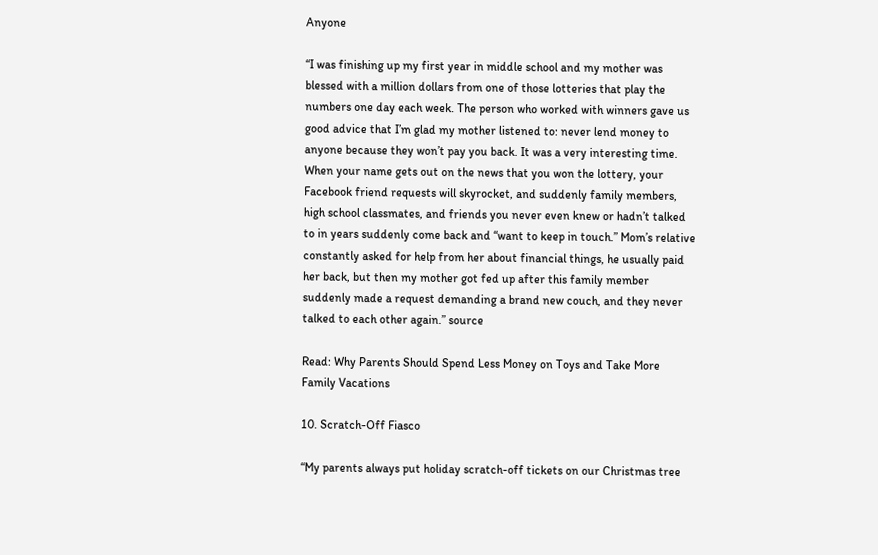Anyone

“I was finishing up my first year in middle school and my mother was blessed with a million dollars from one of those lotteries that play the numbers one day each week. The person who worked with winners gave us good advice that I’m glad my mother listened to: never lend money to anyone because they won’t pay you back. It was a very interesting time. When your name gets out on the news that you won the lottery, your Facebook friend requests will skyrocket, and suddenly family members, high school classmates, and friends you never even knew or hadn’t talked to in years suddenly come back and “want to keep in touch.” Mom’s relative constantly asked for help from her about financial things, he usually paid her back, but then my mother got fed up after this family member suddenly made a request demanding a brand new couch, and they never talked to each other again.” source

Read: Why Parents Should Spend Less Money on Toys and Take More Family Vacations

10. Scratch-Off Fiasco

“My parents always put holiday scratch-off tickets on our Christmas tree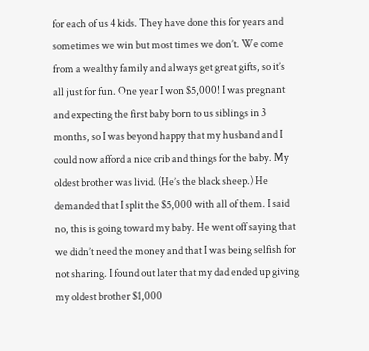for each of us 4 kids. They have done this for years and sometimes we win but most times we don’t. We come from a wealthy family and always get great gifts, so it’s all just for fun. One year I won $5,000! I was pregnant and expecting the first baby born to us siblings in 3 months, so I was beyond happy that my husband and I could now afford a nice crib and things for the baby. My oldest brother was livid. (He’s the black sheep.) He demanded that I split the $5,000 with all of them. I said no, this is going toward my baby. He went off saying that we didn’t need the money and that I was being selfish for not sharing. I found out later that my dad ended up giving my oldest brother $1,000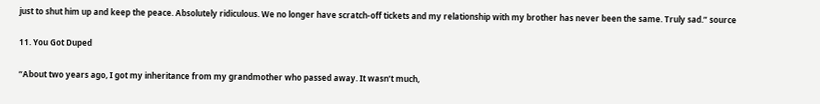just to shut him up and keep the peace. Absolutely ridiculous. We no longer have scratch-off tickets and my relationship with my brother has never been the same. Truly sad.” source

11. You Got Duped

“About two years ago, I got my inheritance from my grandmother who passed away. It wasn’t much,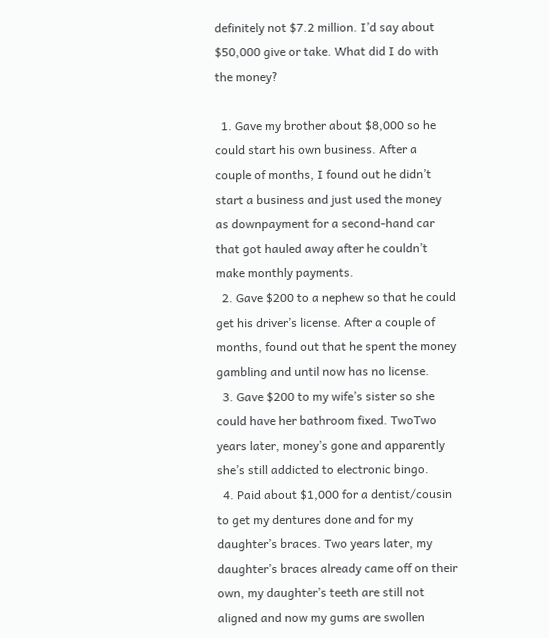definitely not $7.2 million. I’d say about $50,000 give or take. What did I do with the money?

  1. Gave my brother about $8,000 so he could start his own business. After a couple of months, I found out he didn’t start a business and just used the money as downpayment for a second-hand car that got hauled away after he couldn’t make monthly payments.
  2. Gave $200 to a nephew so that he could get his driver’s license. After a couple of months, found out that he spent the money gambling and until now has no license.
  3. Gave $200 to my wife’s sister so she could have her bathroom fixed. TwoTwo years later, money’s gone and apparently she’s still addicted to electronic bingo.
  4. Paid about $1,000 for a dentist/cousin to get my dentures done and for my daughter’s braces. Two years later, my daughter’s braces already came off on their own, my daughter’s teeth are still not aligned and now my gums are swollen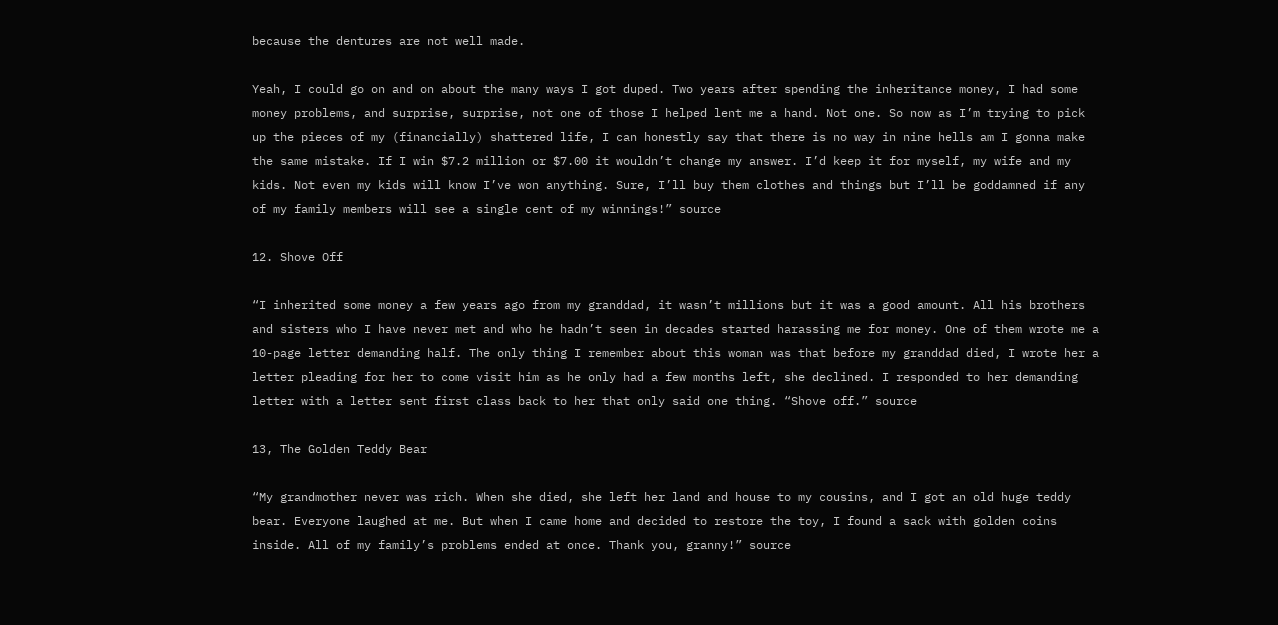because the dentures are not well made.

Yeah, I could go on and on about the many ways I got duped. Two years after spending the inheritance money, I had some money problems, and surprise, surprise, not one of those I helped lent me a hand. Not one. So now as I’m trying to pick up the pieces of my (financially) shattered life, I can honestly say that there is no way in nine hells am I gonna make the same mistake. If I win $7.2 million or $7.00 it wouldn’t change my answer. I’d keep it for myself, my wife and my kids. Not even my kids will know I’ve won anything. Sure, I’ll buy them clothes and things but I’ll be goddamned if any of my family members will see a single cent of my winnings!” source

12. Shove Off

“I inherited some money a few years ago from my granddad, it wasn’t millions but it was a good amount. All his brothers and sisters who I have never met and who he hadn’t seen in decades started harassing me for money. One of them wrote me a 10-page letter demanding half. The only thing I remember about this woman was that before my granddad died, I wrote her a letter pleading for her to come visit him as he only had a few months left, she declined. I responded to her demanding letter with a letter sent first class back to her that only said one thing. “Shove off.” source

13, The Golden Teddy Bear

“My grandmother never was rich. When she died, she left her land and house to my cousins, and I got an old huge teddy bear. Everyone laughed at me. But when I came home and decided to restore the toy, I found a sack with golden coins inside. All of my family’s problems ended at once. Thank you, granny!” source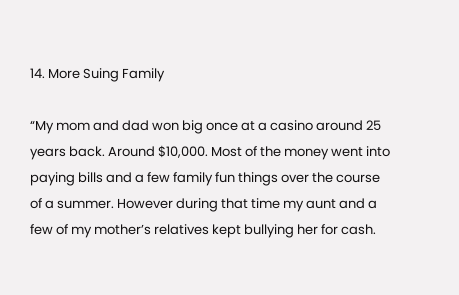14. More Suing Family

“My mom and dad won big once at a casino around 25 years back. Around $10,000. Most of the money went into paying bills and a few family fun things over the course of a summer. However during that time my aunt and a few of my mother’s relatives kept bullying her for cash.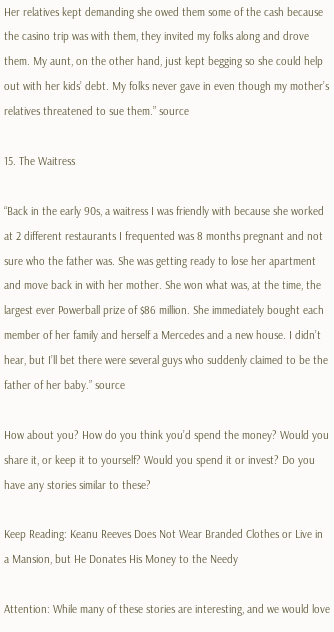Her relatives kept demanding she owed them some of the cash because the casino trip was with them, they invited my folks along and drove them. My aunt, on the other hand, just kept begging so she could help out with her kids’ debt. My folks never gave in even though my mother’s relatives threatened to sue them.” source

15. The Waitress

“Back in the early 90s, a waitress I was friendly with because she worked at 2 different restaurants I frequented was 8 months pregnant and not sure who the father was. She was getting ready to lose her apartment and move back in with her mother. She won what was, at the time, the largest ever Powerball prize of $86 million. She immediately bought each member of her family and herself a Mercedes and a new house. I didn’t hear, but I’ll bet there were several guys who suddenly claimed to be the father of her baby.” source

How about you? How do you think you’d spend the money? Would you share it, or keep it to yourself? Would you spend it or invest? Do you have any stories similar to these?

Keep Reading: Keanu Reeves Does Not Wear Branded Clothes or Live in a Mansion, but He Donates His Money to the Needy

Attention: While many of these stories are interesting, and we would love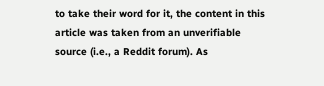to take their word for it, the content in this article was taken from an unverifiable source (i.e., a Reddit forum). As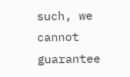such, we cannot guarantee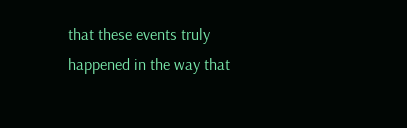that these events truly happened in the way that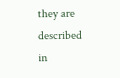they are described in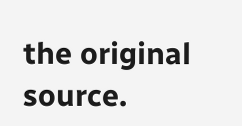the original source.